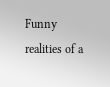Funny realities of a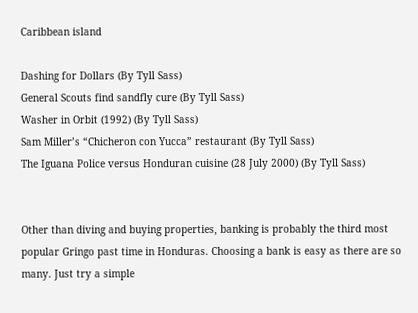Caribbean island

Dashing for Dollars (By Tyll Sass)
General Scouts find sandfly cure (By Tyll Sass)
Washer in Orbit (1992) (By Tyll Sass)
Sam Miller’s “Chicheron con Yucca” restaurant (By Tyll Sass)
The Iguana Police versus Honduran cuisine (28 July 2000) (By Tyll Sass)


Other than diving and buying properties, banking is probably the third most popular Gringo past time in Honduras. Choosing a bank is easy as there are so many. Just try a simple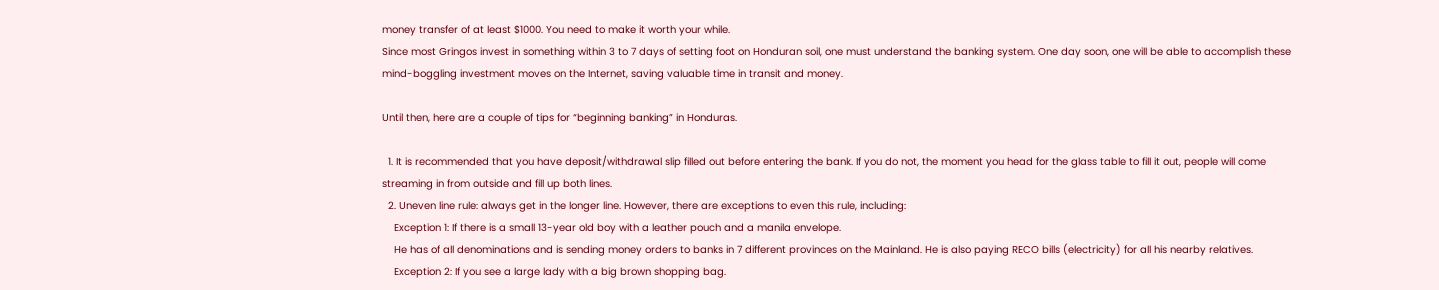money transfer of at least $1000. You need to make it worth your while.
Since most Gringos invest in something within 3 to 7 days of setting foot on Honduran soil, one must understand the banking system. One day soon, one will be able to accomplish these mind-boggling investment moves on the Internet, saving valuable time in transit and money.

Until then, here are a couple of tips for “beginning banking” in Honduras.

  1. It is recommended that you have deposit/withdrawal slip filled out before entering the bank. If you do not, the moment you head for the glass table to fill it out, people will come streaming in from outside and fill up both lines.
  2. Uneven line rule: always get in the longer line. However, there are exceptions to even this rule, including:
    Exception 1: If there is a small 13-year old boy with a leather pouch and a manila envelope.
    He has of all denominations and is sending money orders to banks in 7 different provinces on the Mainland. He is also paying RECO bills (electricity) for all his nearby relatives.
    Exception 2: If you see a large lady with a big brown shopping bag.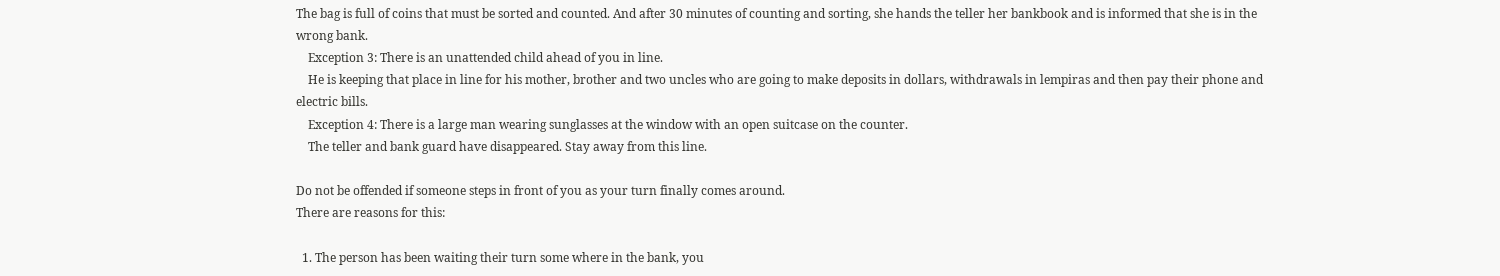The bag is full of coins that must be sorted and counted. And after 30 minutes of counting and sorting, she hands the teller her bankbook and is informed that she is in the wrong bank.
    Exception 3: There is an unattended child ahead of you in line.
    He is keeping that place in line for his mother, brother and two uncles who are going to make deposits in dollars, withdrawals in lempiras and then pay their phone and electric bills.
    Exception 4: There is a large man wearing sunglasses at the window with an open suitcase on the counter.
    The teller and bank guard have disappeared. Stay away from this line.

Do not be offended if someone steps in front of you as your turn finally comes around.
There are reasons for this:

  1. The person has been waiting their turn some where in the bank, you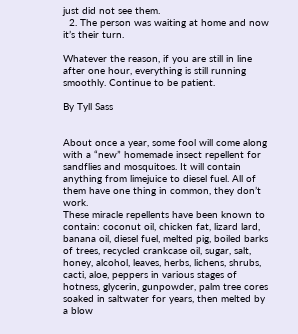just did not see them.
  2. The person was waiting at home and now it’s their turn.

Whatever the reason, if you are still in line after one hour, everything is still running smoothly. Continue to be patient.

By Tyll Sass


About once a year, some fool will come along with a “new” homemade insect repellent for sandflies and mosquitoes. It will contain anything from limejuice to diesel fuel. All of them have one thing in common, they don’t work.
These miracle repellents have been known to contain: coconut oil, chicken fat, lizard lard, banana oil, diesel fuel, melted pig, boiled barks of trees, recycled crankcase oil, sugar, salt, honey, alcohol, leaves, herbs, lichens, shrubs, cacti, aloe, peppers in various stages of hotness, glycerin, gunpowder, palm tree cores soaked in saltwater for years, then melted by a blow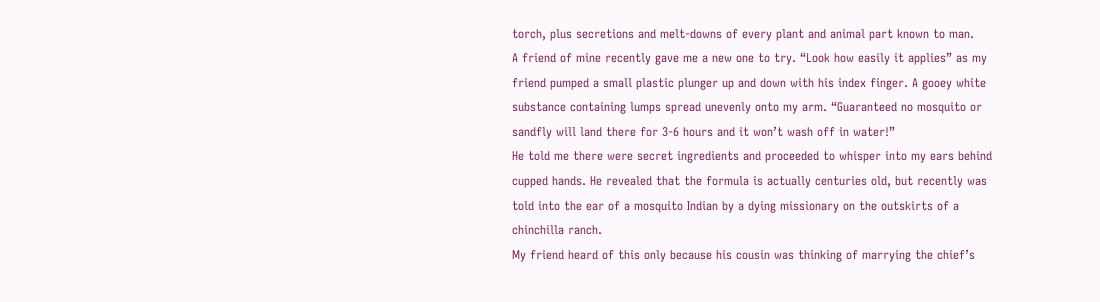torch, plus secretions and melt-downs of every plant and animal part known to man.
A friend of mine recently gave me a new one to try. “Look how easily it applies” as my friend pumped a small plastic plunger up and down with his index finger. A gooey white substance containing lumps spread unevenly onto my arm. “Guaranteed no mosquito or sandfly will land there for 3-6 hours and it won’t wash off in water!”
He told me there were secret ingredients and proceeded to whisper into my ears behind cupped hands. He revealed that the formula is actually centuries old, but recently was told into the ear of a mosquito Indian by a dying missionary on the outskirts of a chinchilla ranch.
My friend heard of this only because his cousin was thinking of marrying the chief’s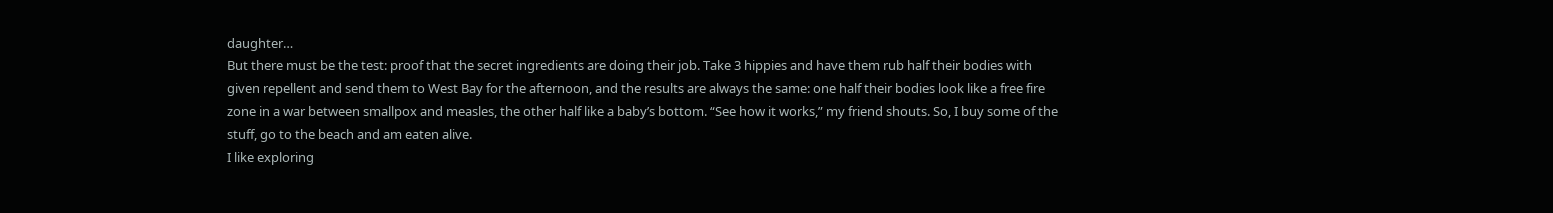daughter…
But there must be the test: proof that the secret ingredients are doing their job. Take 3 hippies and have them rub half their bodies with given repellent and send them to West Bay for the afternoon, and the results are always the same: one half their bodies look like a free fire zone in a war between smallpox and measles, the other half like a baby’s bottom. “See how it works,” my friend shouts. So, I buy some of the stuff, go to the beach and am eaten alive.
I like exploring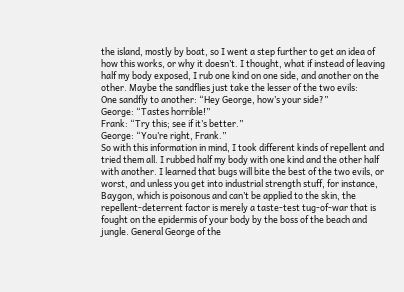the island, mostly by boat, so I went a step further to get an idea of how this works, or why it doesn’t. I thought, what if instead of leaving half my body exposed, I rub one kind on one side, and another on the other. Maybe the sandflies just take the lesser of the two evils:
One sandfly to another: “Hey George, how’s your side?”
George: “Tastes horrible!”
Frank: “Try this; see if it’s better.”
George: “You’re right, Frank.”
So with this information in mind, I took different kinds of repellent and tried them all. I rubbed half my body with one kind and the other half with another. I learned that bugs will bite the best of the two evils, or worst, and unless you get into industrial strength stuff, for instance, Baygon, which is poisonous and can’t be applied to the skin, the repellent-deterrent factor is merely a taste-test tug-of-war that is fought on the epidermis of your body by the boss of the beach and jungle. General George of the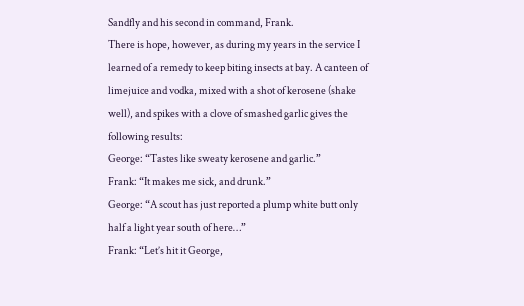Sandfly and his second in command, Frank.
There is hope, however, as during my years in the service I learned of a remedy to keep biting insects at bay. A canteen of limejuice and vodka, mixed with a shot of kerosene (shake well), and spikes with a clove of smashed garlic gives the following results:
George: “Tastes like sweaty kerosene and garlic.”
Frank: “It makes me sick, and drunk.”
George: “A scout has just reported a plump white butt only half a light year south of here…”
Frank: “Let’s hit it George,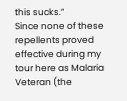this sucks.”
Since none of these repellents proved effective during my tour here as Malaria Veteran (the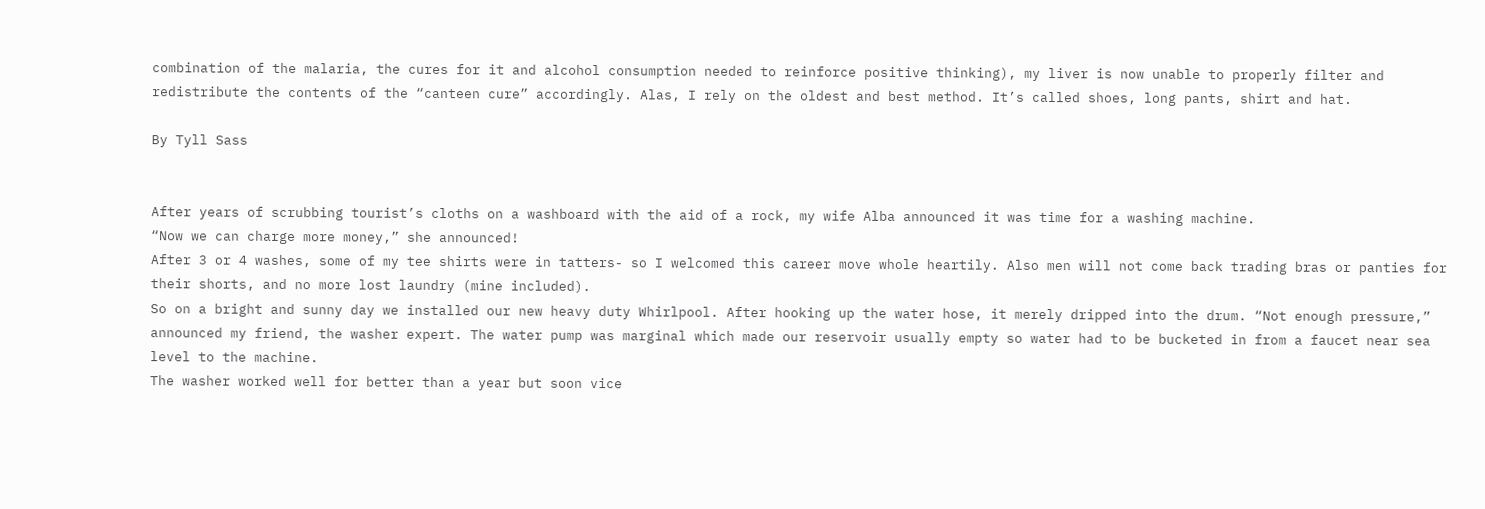combination of the malaria, the cures for it and alcohol consumption needed to reinforce positive thinking), my liver is now unable to properly filter and redistribute the contents of the “canteen cure” accordingly. Alas, I rely on the oldest and best method. It’s called shoes, long pants, shirt and hat.

By Tyll Sass


After years of scrubbing tourist’s cloths on a washboard with the aid of a rock, my wife Alba announced it was time for a washing machine.
“Now we can charge more money,” she announced!
After 3 or 4 washes, some of my tee shirts were in tatters- so I welcomed this career move whole heartily. Also men will not come back trading bras or panties for their shorts, and no more lost laundry (mine included).
So on a bright and sunny day we installed our new heavy duty Whirlpool. After hooking up the water hose, it merely dripped into the drum. “Not enough pressure,” announced my friend, the washer expert. The water pump was marginal which made our reservoir usually empty so water had to be bucketed in from a faucet near sea level to the machine.
The washer worked well for better than a year but soon vice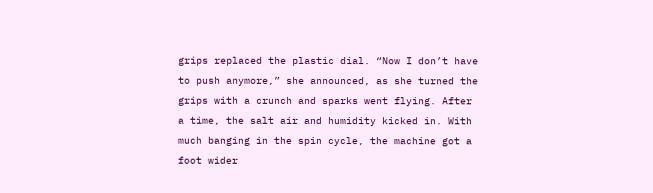grips replaced the plastic dial. “Now I don’t have to push anymore,” she announced, as she turned the grips with a crunch and sparks went flying. After a time, the salt air and humidity kicked in. With much banging in the spin cycle, the machine got a foot wider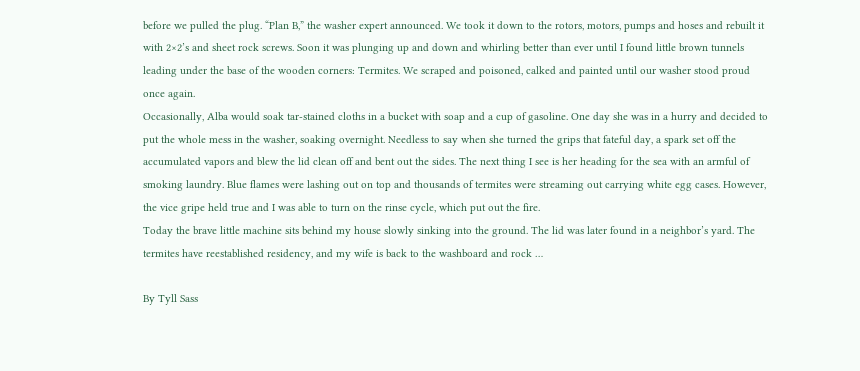before we pulled the plug. “Plan B,” the washer expert announced. We took it down to the rotors, motors, pumps and hoses and rebuilt it with 2×2’s and sheet rock screws. Soon it was plunging up and down and whirling better than ever until I found little brown tunnels leading under the base of the wooden corners: Termites. We scraped and poisoned, calked and painted until our washer stood proud once again.
Occasionally, Alba would soak tar-stained cloths in a bucket with soap and a cup of gasoline. One day she was in a hurry and decided to put the whole mess in the washer, soaking overnight. Needless to say when she turned the grips that fateful day, a spark set off the accumulated vapors and blew the lid clean off and bent out the sides. The next thing I see is her heading for the sea with an armful of smoking laundry. Blue flames were lashing out on top and thousands of termites were streaming out carrying white egg cases. However, the vice gripe held true and I was able to turn on the rinse cycle, which put out the fire.
Today the brave little machine sits behind my house slowly sinking into the ground. The lid was later found in a neighbor’s yard. The termites have reestablished residency, and my wife is back to the washboard and rock …

By Tyll Sass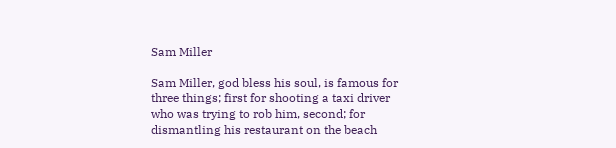Sam Miller

Sam Miller, god bless his soul, is famous for three things; first for shooting a taxi driver who was trying to rob him, second; for dismantling his restaurant on the beach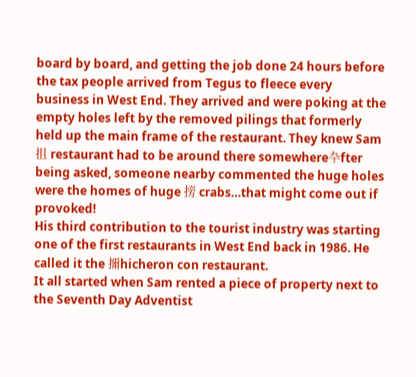board by board, and getting the job done 24 hours before the tax people arrived from Tegus to fleece every business in West End. They arrived and were poking at the empty holes left by the removed pilings that formerly held up the main frame of the restaurant. They knew Sam抯 restaurant had to be around there somewhere卆fter being asked, someone nearby commented the huge holes were the homes of huge 搒 crabs…that might come out if provoked!
His third contribution to the tourist industry was starting one of the first restaurants in West End back in 1986. He called it the 擟hicheron con restaurant.
It all started when Sam rented a piece of property next to the Seventh Day Adventist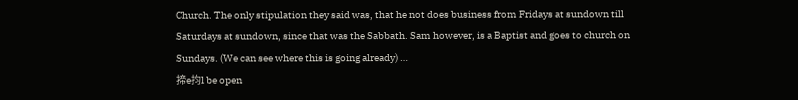Church. The only stipulation they said was, that he not does business from Fridays at sundown till Saturdays at sundown, since that was the Sabbath. Sam however, is a Baptist and goes to church on Sundays. (We can see where this is going already) …
揥e抣l be open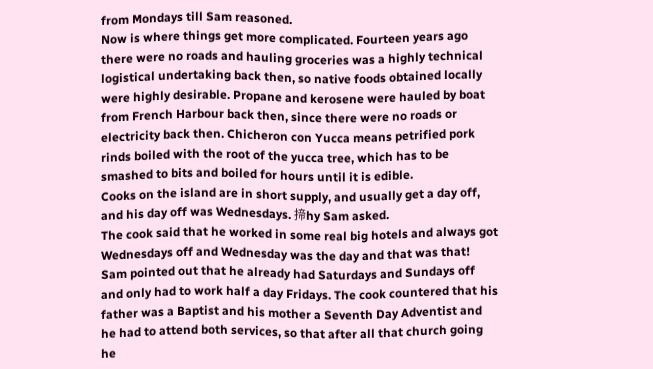from Mondays till Sam reasoned.
Now is where things get more complicated. Fourteen years ago there were no roads and hauling groceries was a highly technical logistical undertaking back then, so native foods obtained locally were highly desirable. Propane and kerosene were hauled by boat from French Harbour back then, since there were no roads or electricity back then. Chicheron con Yucca means petrified pork rinds boiled with the root of the yucca tree, which has to be smashed to bits and boiled for hours until it is edible.
Cooks on the island are in short supply, and usually get a day off, and his day off was Wednesdays. 揥hy Sam asked.
The cook said that he worked in some real big hotels and always got Wednesdays off and Wednesday was the day and that was that!
Sam pointed out that he already had Saturdays and Sundays off and only had to work half a day Fridays. The cook countered that his father was a Baptist and his mother a Seventh Day Adventist and he had to attend both services, so that after all that church going he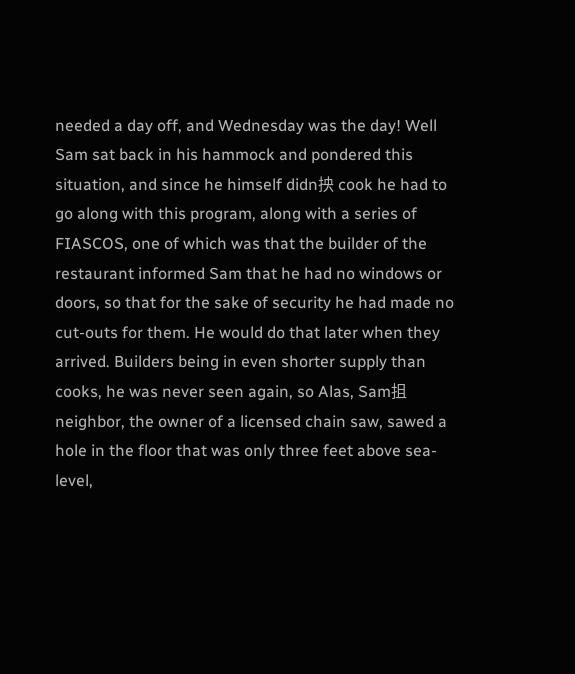needed a day off, and Wednesday was the day! Well Sam sat back in his hammock and pondered this situation, and since he himself didn抰 cook he had to go along with this program, along with a series of FIASCOS, one of which was that the builder of the restaurant informed Sam that he had no windows or doors, so that for the sake of security he had made no cut-outs for them. He would do that later when they arrived. Builders being in even shorter supply than cooks, he was never seen again, so Alas, Sam抯 neighbor, the owner of a licensed chain saw, sawed a hole in the floor that was only three feet above sea-level,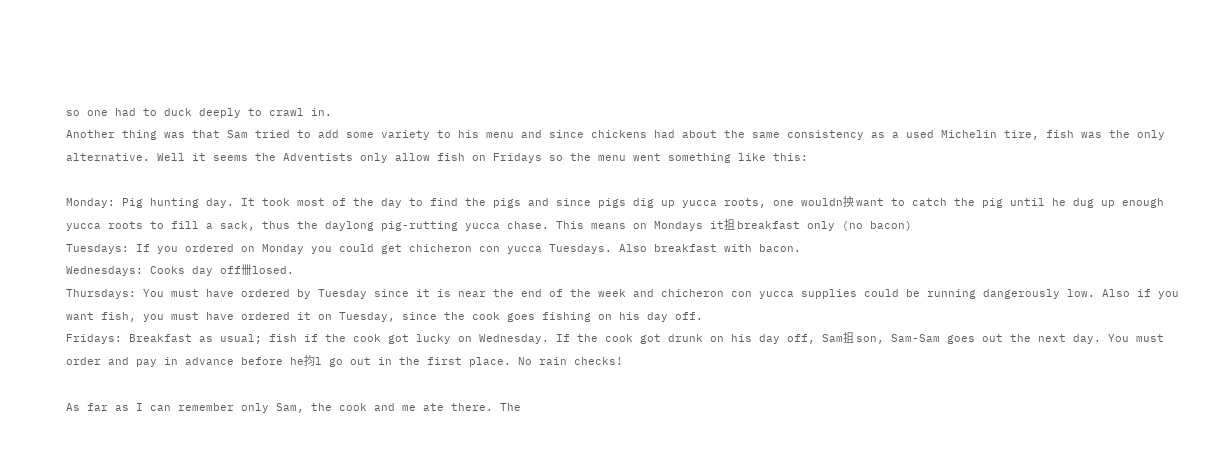so one had to duck deeply to crawl in.
Another thing was that Sam tried to add some variety to his menu and since chickens had about the same consistency as a used Michelin tire, fish was the only alternative. Well it seems the Adventists only allow fish on Fridays so the menu went something like this:

Monday: Pig hunting day. It took most of the day to find the pigs and since pigs dig up yucca roots, one wouldn抰 want to catch the pig until he dug up enough yucca roots to fill a sack, thus the daylong pig-rutting yucca chase. This means on Mondays it抯 breakfast only (no bacon)
Tuesdays: If you ordered on Monday you could get chicheron con yucca Tuesdays. Also breakfast with bacon.
Wednesdays: Cooks day off卌losed.
Thursdays: You must have ordered by Tuesday since it is near the end of the week and chicheron con yucca supplies could be running dangerously low. Also if you want fish, you must have ordered it on Tuesday, since the cook goes fishing on his day off.
Fridays: Breakfast as usual; fish if the cook got lucky on Wednesday. If the cook got drunk on his day off, Sam抯 son, Sam-Sam goes out the next day. You must order and pay in advance before he抣l go out in the first place. No rain checks!

As far as I can remember only Sam, the cook and me ate there. The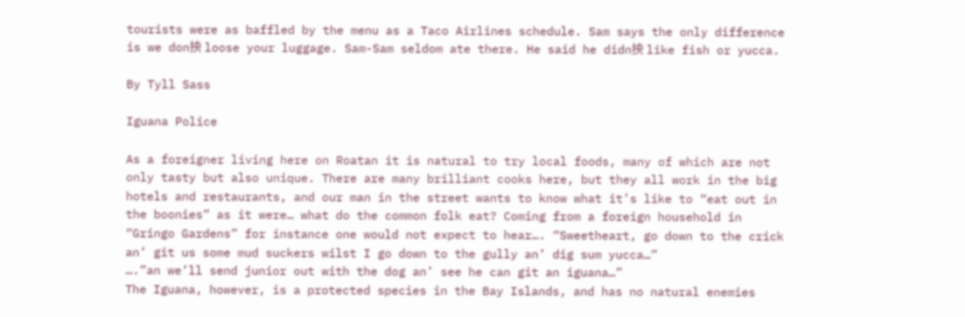tourists were as baffled by the menu as a Taco Airlines schedule. Sam says the only difference is we don抰 loose your luggage. Sam-Sam seldom ate there. He said he didn抰 like fish or yucca.

By Tyll Sass

Iguana Police

As a foreigner living here on Roatan it is natural to try local foods, many of which are not only tasty but also unique. There are many brilliant cooks here, but they all work in the big hotels and restaurants, and our man in the street wants to know what it’s like to “eat out in the boonies” as it were… what do the common folk eat? Coming from a foreign household in “Gringo Gardens” for instance one would not expect to hear…. “Sweetheart, go down to the crick an’ git us some mud suckers wilst I go down to the gully an’ dig sum yucca…”
….”an we’ll send junior out with the dog an’ see he can git an iguana…”
The Iguana, however, is a protected species in the Bay Islands, and has no natural enemies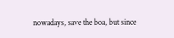nowadays, save the boa, but since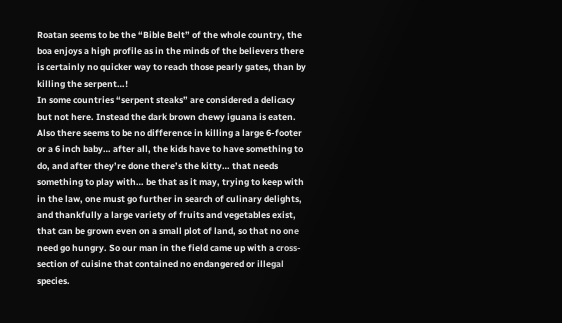Roatan seems to be the “Bible Belt” of the whole country, the boa enjoys a high profile as in the minds of the believers there is certainly no quicker way to reach those pearly gates, than by killing the serpent…!
In some countries “serpent steaks” are considered a delicacy but not here. Instead the dark brown chewy iguana is eaten. Also there seems to be no difference in killing a large 6-footer or a 6 inch baby… after all, the kids have to have something to do, and after they’re done there’s the kitty… that needs something to play with… be that as it may, trying to keep with in the law, one must go further in search of culinary delights, and thankfully a large variety of fruits and vegetables exist, that can be grown even on a small plot of land, so that no one need go hungry. So our man in the field came up with a cross-section of cuisine that contained no endangered or illegal species.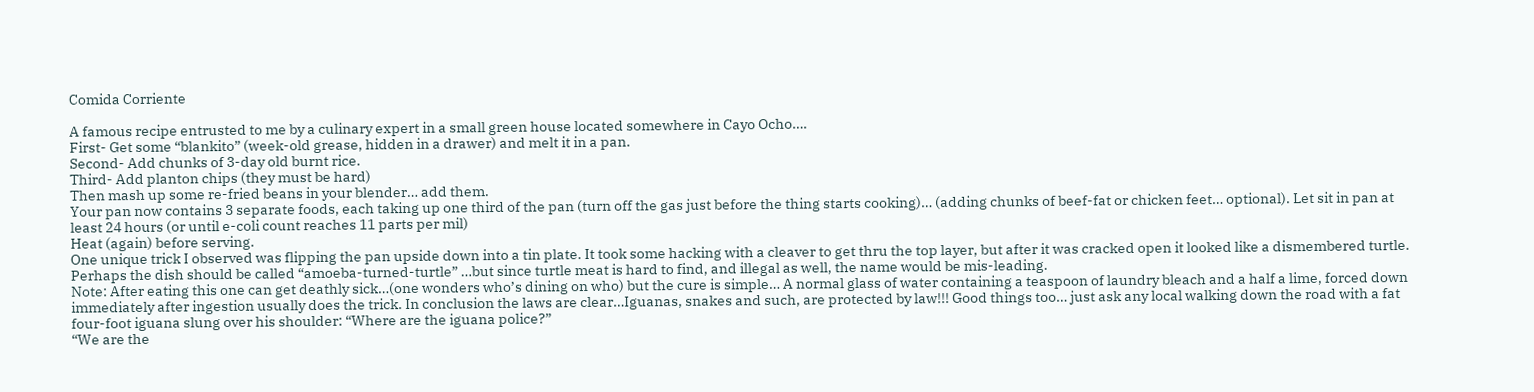Comida Corriente

A famous recipe entrusted to me by a culinary expert in a small green house located somewhere in Cayo Ocho….
First- Get some “blankito” (week-old grease, hidden in a drawer) and melt it in a pan.
Second- Add chunks of 3-day old burnt rice.
Third- Add planton chips (they must be hard)
Then mash up some re-fried beans in your blender… add them.
Your pan now contains 3 separate foods, each taking up one third of the pan (turn off the gas just before the thing starts cooking)… (adding chunks of beef-fat or chicken feet… optional). Let sit in pan at least 24 hours (or until e-coli count reaches 11 parts per mil)
Heat (again) before serving.
One unique trick I observed was flipping the pan upside down into a tin plate. It took some hacking with a cleaver to get thru the top layer, but after it was cracked open it looked like a dismembered turtle.
Perhaps the dish should be called “amoeba-turned-turtle” …but since turtle meat is hard to find, and illegal as well, the name would be mis-leading.
Note: After eating this one can get deathly sick…(one wonders who’s dining on who) but the cure is simple… A normal glass of water containing a teaspoon of laundry bleach and a half a lime, forced down immediately after ingestion usually does the trick. In conclusion the laws are clear…Iguanas, snakes and such, are protected by law!!! Good things too… just ask any local walking down the road with a fat four-foot iguana slung over his shoulder: “Where are the iguana police?”
“We are the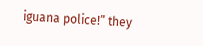iguana police!” they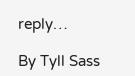reply…

By Tyll Sass